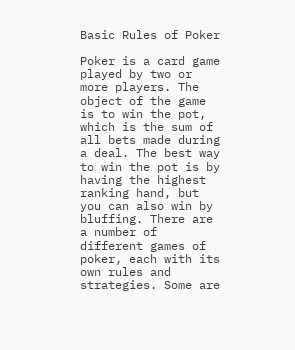Basic Rules of Poker

Poker is a card game played by two or more players. The object of the game is to win the pot, which is the sum of all bets made during a deal. The best way to win the pot is by having the highest ranking hand, but you can also win by bluffing. There are a number of different games of poker, each with its own rules and strategies. Some are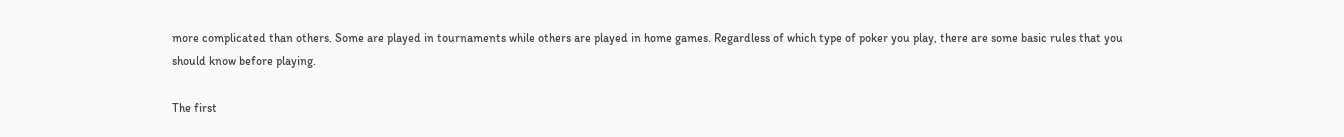more complicated than others. Some are played in tournaments while others are played in home games. Regardless of which type of poker you play, there are some basic rules that you should know before playing.

The first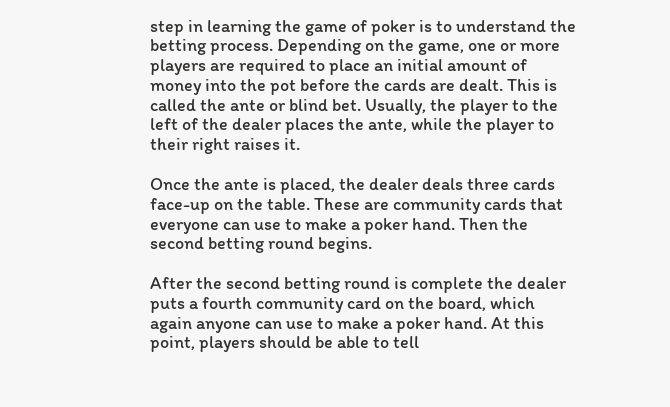step in learning the game of poker is to understand the betting process. Depending on the game, one or more players are required to place an initial amount of money into the pot before the cards are dealt. This is called the ante or blind bet. Usually, the player to the left of the dealer places the ante, while the player to their right raises it.

Once the ante is placed, the dealer deals three cards face-up on the table. These are community cards that everyone can use to make a poker hand. Then the second betting round begins.

After the second betting round is complete the dealer puts a fourth community card on the board, which again anyone can use to make a poker hand. At this point, players should be able to tell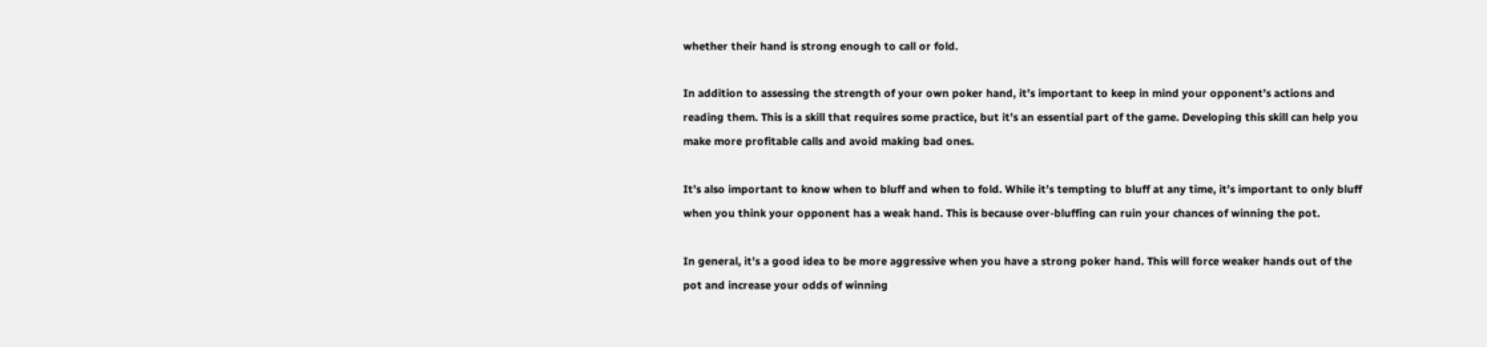whether their hand is strong enough to call or fold.

In addition to assessing the strength of your own poker hand, it’s important to keep in mind your opponent’s actions and reading them. This is a skill that requires some practice, but it’s an essential part of the game. Developing this skill can help you make more profitable calls and avoid making bad ones.

It’s also important to know when to bluff and when to fold. While it’s tempting to bluff at any time, it’s important to only bluff when you think your opponent has a weak hand. This is because over-bluffing can ruin your chances of winning the pot.

In general, it’s a good idea to be more aggressive when you have a strong poker hand. This will force weaker hands out of the pot and increase your odds of winning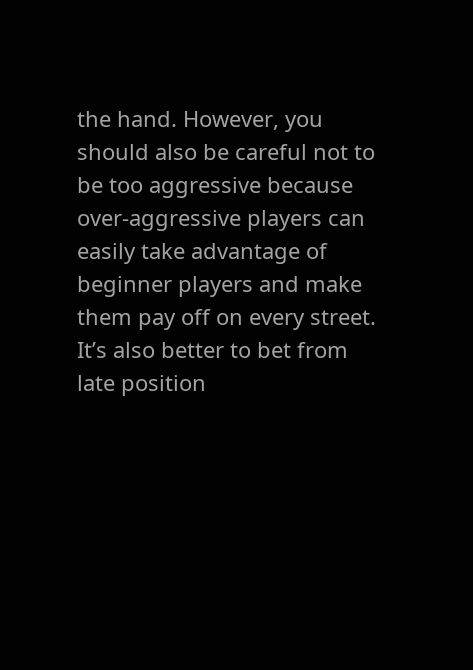the hand. However, you should also be careful not to be too aggressive because over-aggressive players can easily take advantage of beginner players and make them pay off on every street. It’s also better to bet from late position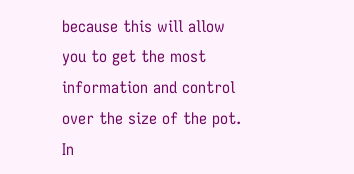because this will allow you to get the most information and control over the size of the pot. In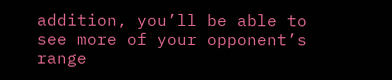addition, you’ll be able to see more of your opponent’s range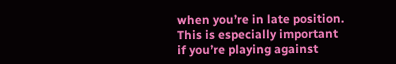when you’re in late position. This is especially important if you’re playing against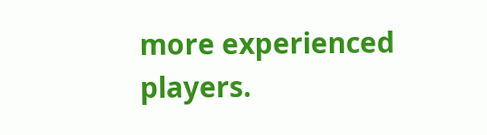more experienced players.